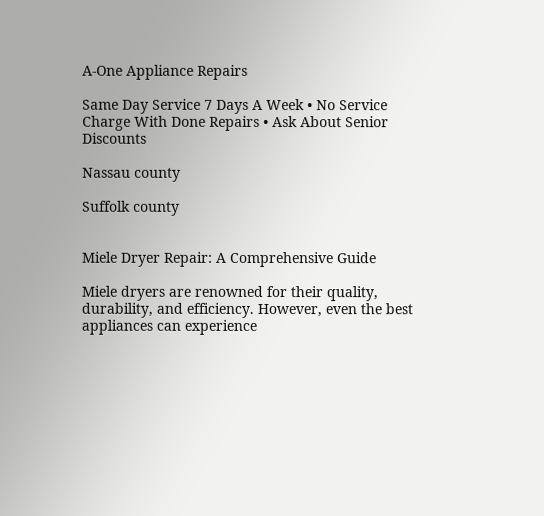A-One Appliance Repairs

Same Day Service 7 Days A Week • No Service Charge With Done Repairs • Ask About Senior Discounts

Nassau county

Suffolk county


Miele Dryer Repair: A Comprehensive Guide

Miele dryers are renowned for their quality, durability, and efficiency. However, even the best appliances can experience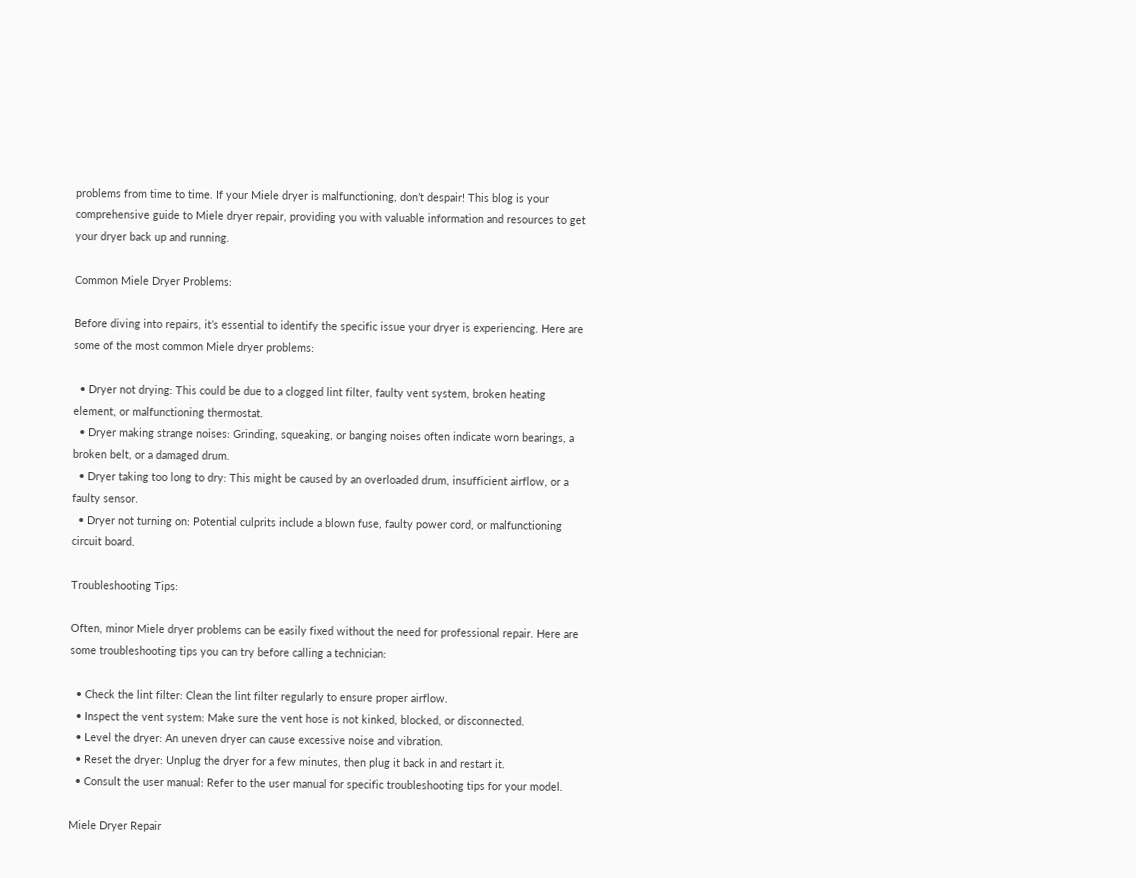problems from time to time. If your Miele dryer is malfunctioning, don’t despair! This blog is your comprehensive guide to Miele dryer repair, providing you with valuable information and resources to get your dryer back up and running.

Common Miele Dryer Problems:

Before diving into repairs, it’s essential to identify the specific issue your dryer is experiencing. Here are some of the most common Miele dryer problems:

  • Dryer not drying: This could be due to a clogged lint filter, faulty vent system, broken heating element, or malfunctioning thermostat.
  • Dryer making strange noises: Grinding, squeaking, or banging noises often indicate worn bearings, a broken belt, or a damaged drum.
  • Dryer taking too long to dry: This might be caused by an overloaded drum, insufficient airflow, or a faulty sensor.
  • Dryer not turning on: Potential culprits include a blown fuse, faulty power cord, or malfunctioning circuit board.

Troubleshooting Tips:

Often, minor Miele dryer problems can be easily fixed without the need for professional repair. Here are some troubleshooting tips you can try before calling a technician:

  • Check the lint filter: Clean the lint filter regularly to ensure proper airflow.
  • Inspect the vent system: Make sure the vent hose is not kinked, blocked, or disconnected.
  • Level the dryer: An uneven dryer can cause excessive noise and vibration.
  • Reset the dryer: Unplug the dryer for a few minutes, then plug it back in and restart it.
  • Consult the user manual: Refer to the user manual for specific troubleshooting tips for your model.

Miele Dryer Repair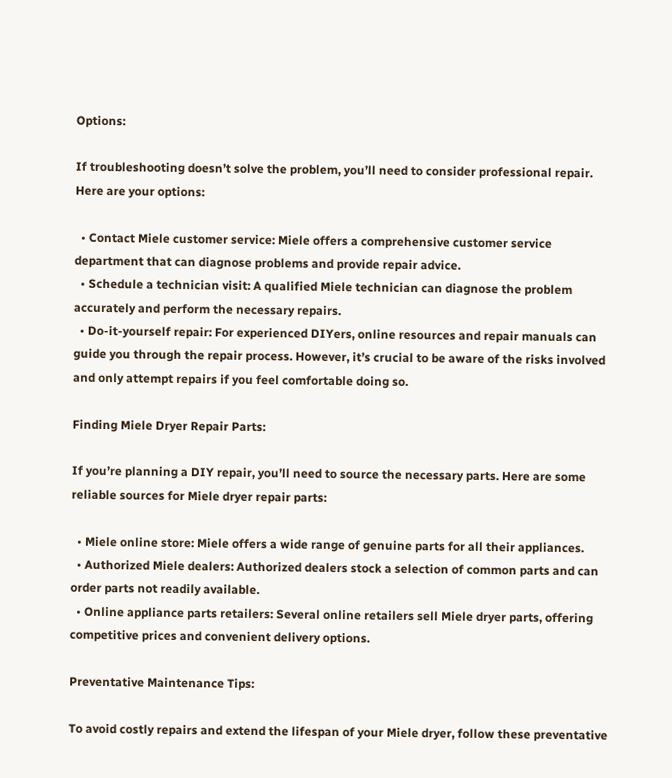Options:

If troubleshooting doesn’t solve the problem, you’ll need to consider professional repair. Here are your options:

  • Contact Miele customer service: Miele offers a comprehensive customer service department that can diagnose problems and provide repair advice.
  • Schedule a technician visit: A qualified Miele technician can diagnose the problem accurately and perform the necessary repairs.
  • Do-it-yourself repair: For experienced DIYers, online resources and repair manuals can guide you through the repair process. However, it’s crucial to be aware of the risks involved and only attempt repairs if you feel comfortable doing so.

Finding Miele Dryer Repair Parts:

If you’re planning a DIY repair, you’ll need to source the necessary parts. Here are some reliable sources for Miele dryer repair parts:

  • Miele online store: Miele offers a wide range of genuine parts for all their appliances.
  • Authorized Miele dealers: Authorized dealers stock a selection of common parts and can order parts not readily available.
  • Online appliance parts retailers: Several online retailers sell Miele dryer parts, offering competitive prices and convenient delivery options.

Preventative Maintenance Tips:

To avoid costly repairs and extend the lifespan of your Miele dryer, follow these preventative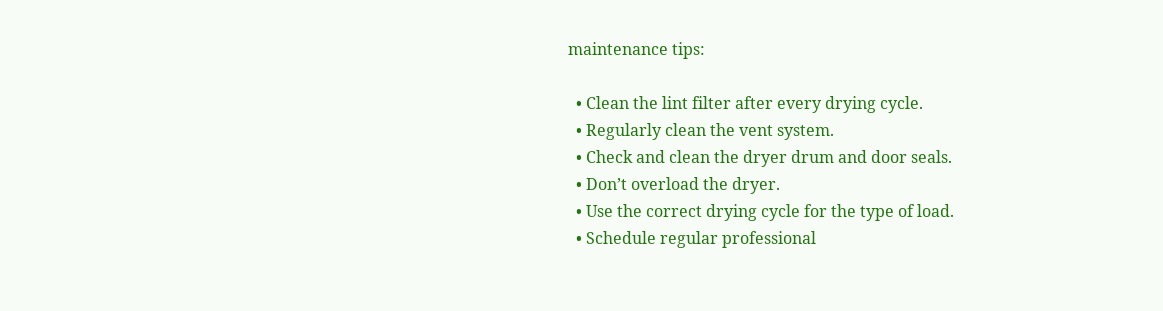maintenance tips:

  • Clean the lint filter after every drying cycle.
  • Regularly clean the vent system.
  • Check and clean the dryer drum and door seals.
  • Don’t overload the dryer.
  • Use the correct drying cycle for the type of load.
  • Schedule regular professional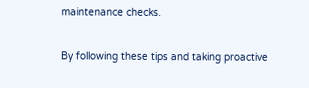maintenance checks.

By following these tips and taking proactive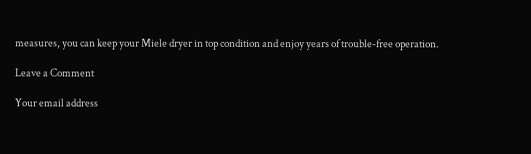measures, you can keep your Miele dryer in top condition and enjoy years of trouble-free operation.

Leave a Comment

Your email address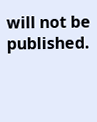will not be published.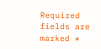Required fields are marked *